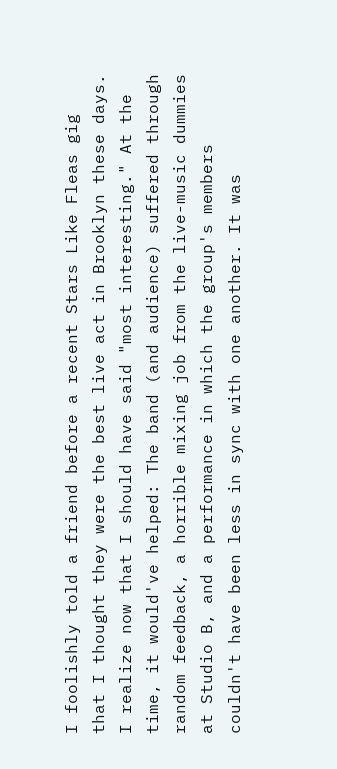I foolishly told a friend before a recent Stars Like Fleas gig that I thought they were the best live act in Brooklyn these days. I realize now that I should have said "most interesting." At the time, it would've helped: The band (and audience) suffered through random feedback, a horrible mixing job from the live-music dummies at Studio B, and a performance in which the group's members couldn't have been less in sync with one another. It was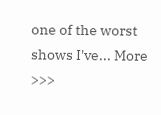one of the worst shows I've... More >>>